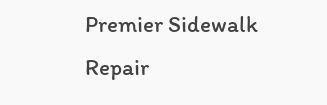Premier Sidewalk Repair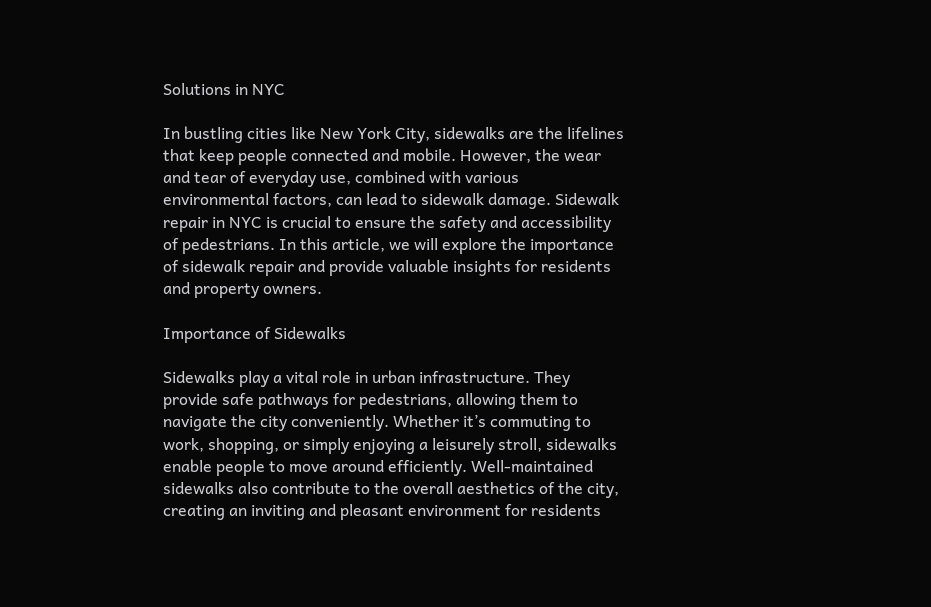Solutions in NYC

In bustling cities like New York City, sidewalks are the lifelines that keep people connected and mobile. However, the wear and tear of everyday use, combined with various environmental factors, can lead to sidewalk damage. Sidewalk repair in NYC is crucial to ensure the safety and accessibility of pedestrians. In this article, we will explore the importance of sidewalk repair and provide valuable insights for residents and property owners.

Importance of Sidewalks

Sidewalks play a vital role in urban infrastructure. They provide safe pathways for pedestrians, allowing them to navigate the city conveniently. Whether it’s commuting to work, shopping, or simply enjoying a leisurely stroll, sidewalks enable people to move around efficiently. Well-maintained sidewalks also contribute to the overall aesthetics of the city, creating an inviting and pleasant environment for residents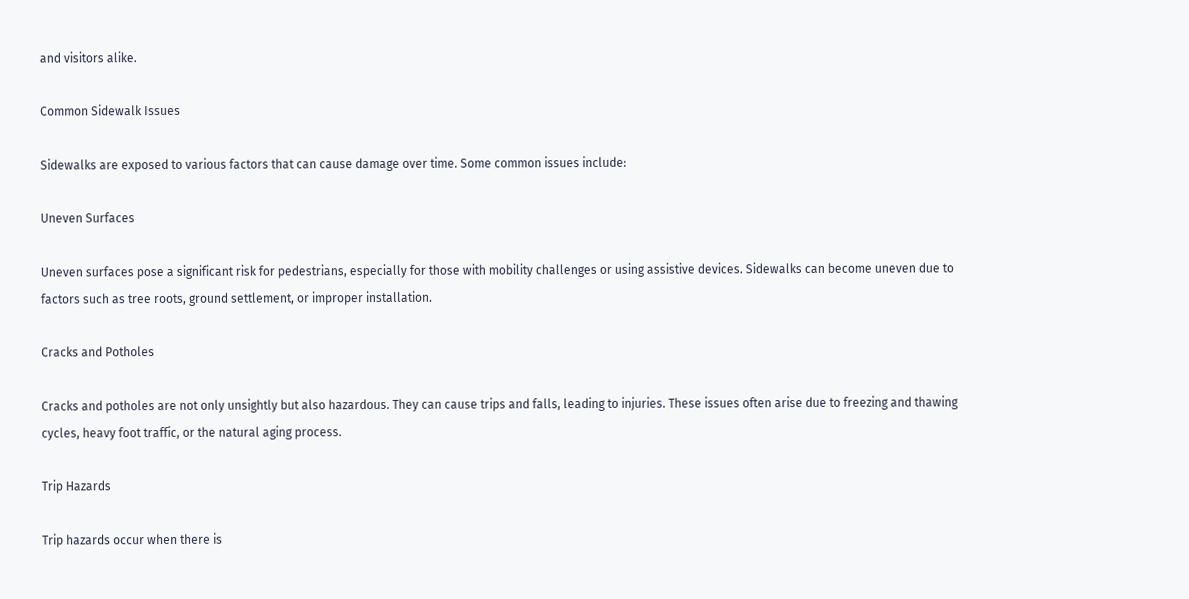and visitors alike.

Common Sidewalk Issues

Sidewalks are exposed to various factors that can cause damage over time. Some common issues include:

Uneven Surfaces

Uneven surfaces pose a significant risk for pedestrians, especially for those with mobility challenges or using assistive devices. Sidewalks can become uneven due to factors such as tree roots, ground settlement, or improper installation.

Cracks and Potholes

Cracks and potholes are not only unsightly but also hazardous. They can cause trips and falls, leading to injuries. These issues often arise due to freezing and thawing cycles, heavy foot traffic, or the natural aging process.

Trip Hazards

Trip hazards occur when there is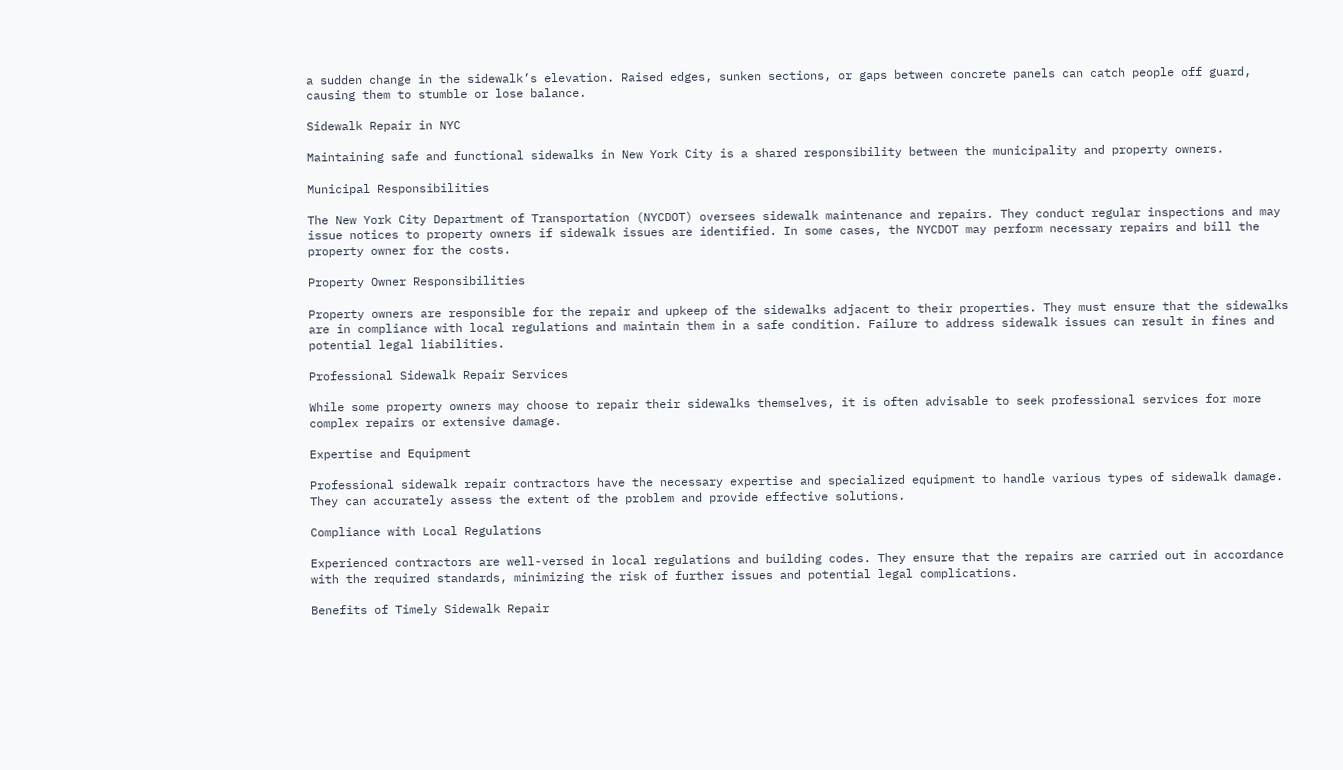a sudden change in the sidewalk’s elevation. Raised edges, sunken sections, or gaps between concrete panels can catch people off guard, causing them to stumble or lose balance.

Sidewalk Repair in NYC

Maintaining safe and functional sidewalks in New York City is a shared responsibility between the municipality and property owners.

Municipal Responsibilities

The New York City Department of Transportation (NYCDOT) oversees sidewalk maintenance and repairs. They conduct regular inspections and may issue notices to property owners if sidewalk issues are identified. In some cases, the NYCDOT may perform necessary repairs and bill the property owner for the costs.

Property Owner Responsibilities

Property owners are responsible for the repair and upkeep of the sidewalks adjacent to their properties. They must ensure that the sidewalks are in compliance with local regulations and maintain them in a safe condition. Failure to address sidewalk issues can result in fines and potential legal liabilities.

Professional Sidewalk Repair Services

While some property owners may choose to repair their sidewalks themselves, it is often advisable to seek professional services for more complex repairs or extensive damage.

Expertise and Equipment

Professional sidewalk repair contractors have the necessary expertise and specialized equipment to handle various types of sidewalk damage. They can accurately assess the extent of the problem and provide effective solutions.

Compliance with Local Regulations

Experienced contractors are well-versed in local regulations and building codes. They ensure that the repairs are carried out in accordance with the required standards, minimizing the risk of further issues and potential legal complications.

Benefits of Timely Sidewalk Repair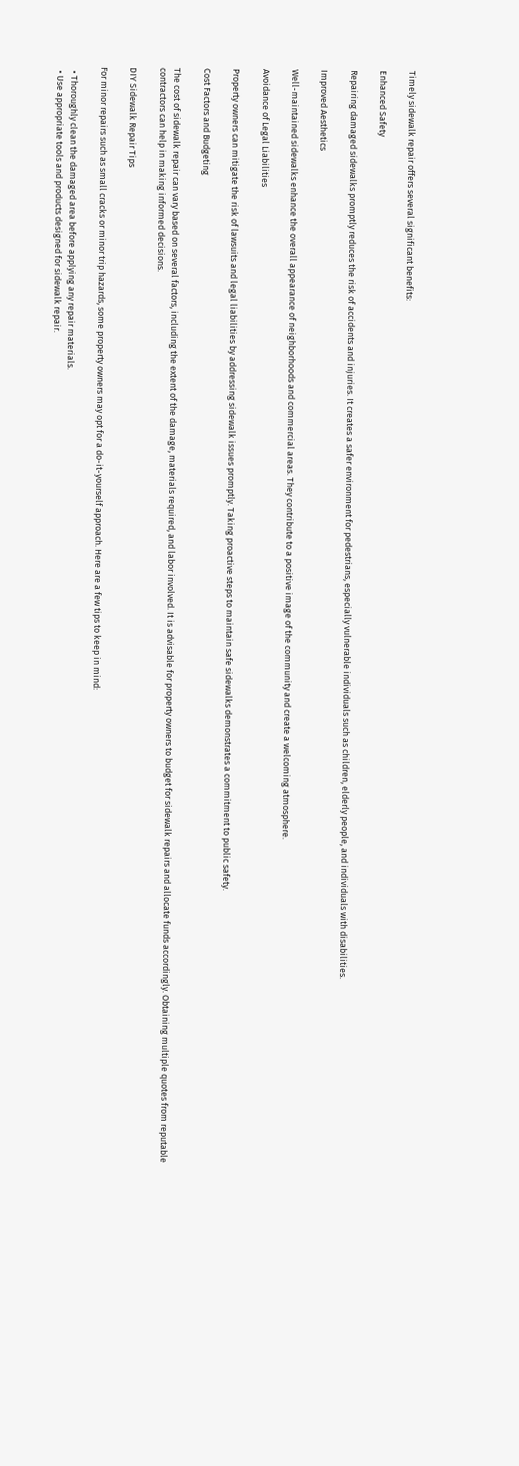Timely sidewalk repair offers several significant benefits:

Enhanced Safety

Repairing damaged sidewalks promptly reduces the risk of accidents and injuries. It creates a safer environment for pedestrians, especially vulnerable individuals such as children, elderly people, and individuals with disabilities.

Improved Aesthetics

Well-maintained sidewalks enhance the overall appearance of neighborhoods and commercial areas. They contribute to a positive image of the community and create a welcoming atmosphere.

Avoidance of Legal Liabilities

Property owners can mitigate the risk of lawsuits and legal liabilities by addressing sidewalk issues promptly. Taking proactive steps to maintain safe sidewalks demonstrates a commitment to public safety.

Cost Factors and Budgeting

The cost of sidewalk repair can vary based on several factors, including the extent of the damage, materials required, and labor involved. It is advisable for property owners to budget for sidewalk repairs and allocate funds accordingly. Obtaining multiple quotes from reputable contractors can help in making informed decisions.

DIY Sidewalk Repair Tips

For minor repairs such as small cracks or minor trip hazards, some property owners may opt for a do-it-yourself approach. Here are a few tips to keep in mind:

  • Thoroughly clean the damaged area before applying any repair materials.
  • Use appropriate tools and products designed for sidewalk repair.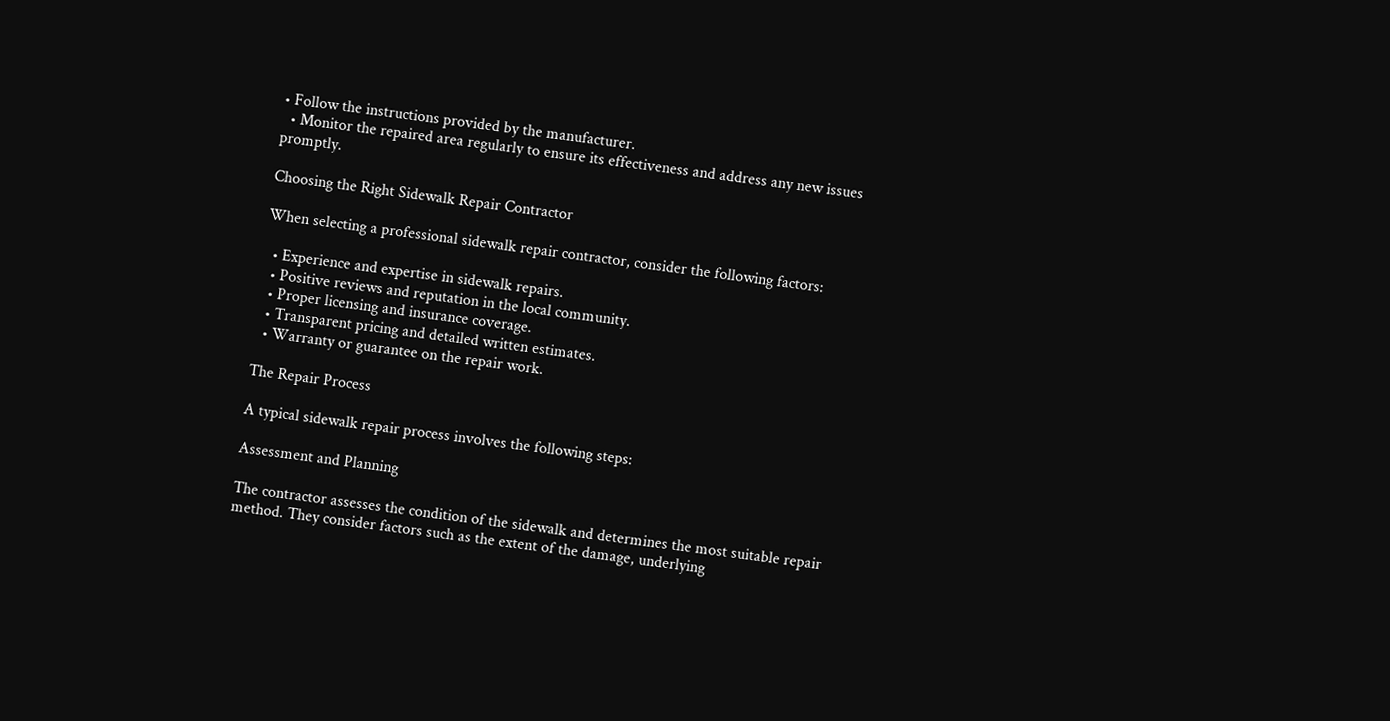• Follow the instructions provided by the manufacturer.
  • Monitor the repaired area regularly to ensure its effectiveness and address any new issues promptly.

Choosing the Right Sidewalk Repair Contractor

When selecting a professional sidewalk repair contractor, consider the following factors:

  • Experience and expertise in sidewalk repairs.
  • Positive reviews and reputation in the local community.
  • Proper licensing and insurance coverage.
  • Transparent pricing and detailed written estimates.
  • Warranty or guarantee on the repair work.

The Repair Process

A typical sidewalk repair process involves the following steps:

Assessment and Planning

The contractor assesses the condition of the sidewalk and determines the most suitable repair method. They consider factors such as the extent of the damage, underlying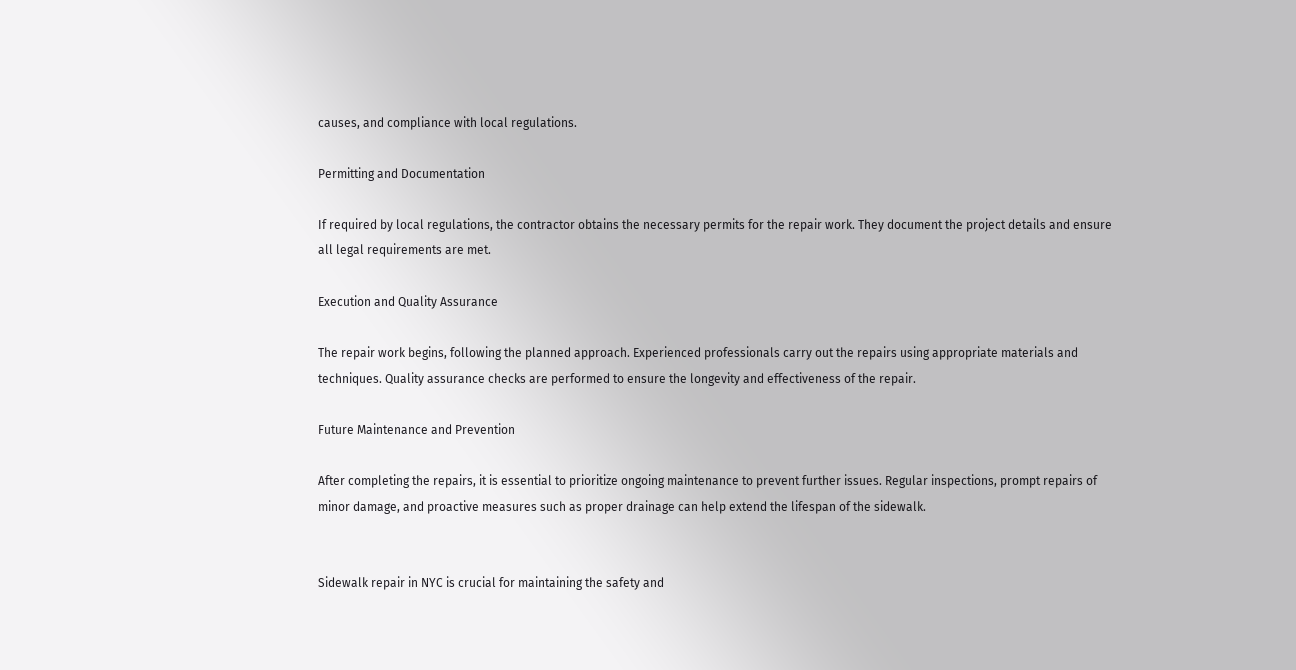causes, and compliance with local regulations.

Permitting and Documentation

If required by local regulations, the contractor obtains the necessary permits for the repair work. They document the project details and ensure all legal requirements are met.

Execution and Quality Assurance

The repair work begins, following the planned approach. Experienced professionals carry out the repairs using appropriate materials and techniques. Quality assurance checks are performed to ensure the longevity and effectiveness of the repair.

Future Maintenance and Prevention

After completing the repairs, it is essential to prioritize ongoing maintenance to prevent further issues. Regular inspections, prompt repairs of minor damage, and proactive measures such as proper drainage can help extend the lifespan of the sidewalk.


Sidewalk repair in NYC is crucial for maintaining the safety and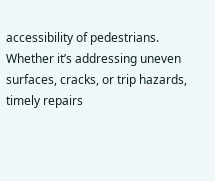accessibility of pedestrians. Whether it’s addressing uneven surfaces, cracks, or trip hazards, timely repairs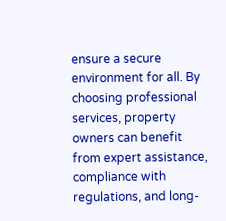ensure a secure environment for all. By choosing professional services, property owners can benefit from expert assistance, compliance with regulations, and long-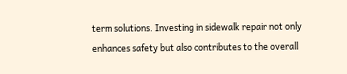term solutions. Investing in sidewalk repair not only enhances safety but also contributes to the overall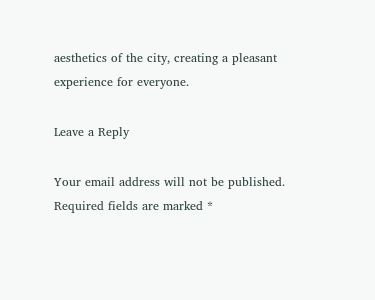aesthetics of the city, creating a pleasant experience for everyone.

Leave a Reply

Your email address will not be published. Required fields are marked *